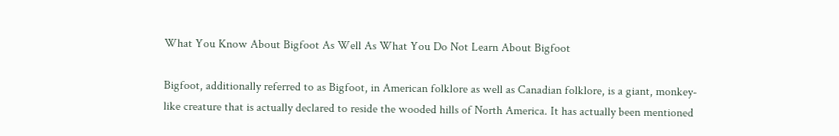What You Know About Bigfoot As Well As What You Do Not Learn About Bigfoot

Bigfoot, additionally referred to as Bigfoot, in American folklore as well as Canadian folklore, is a giant, monkey-like creature that is actually declared to reside the wooded hills of North America. It has actually been mentioned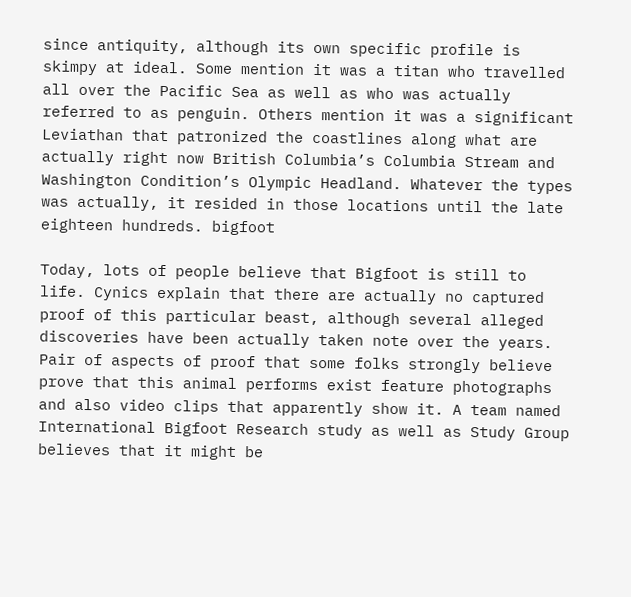since antiquity, although its own specific profile is skimpy at ideal. Some mention it was a titan who travelled all over the Pacific Sea as well as who was actually referred to as penguin. Others mention it was a significant Leviathan that patronized the coastlines along what are actually right now British Columbia’s Columbia Stream and Washington Condition’s Olympic Headland. Whatever the types was actually, it resided in those locations until the late eighteen hundreds. bigfoot

Today, lots of people believe that Bigfoot is still to life. Cynics explain that there are actually no captured proof of this particular beast, although several alleged discoveries have been actually taken note over the years. Pair of aspects of proof that some folks strongly believe prove that this animal performs exist feature photographs and also video clips that apparently show it. A team named International Bigfoot Research study as well as Study Group believes that it might be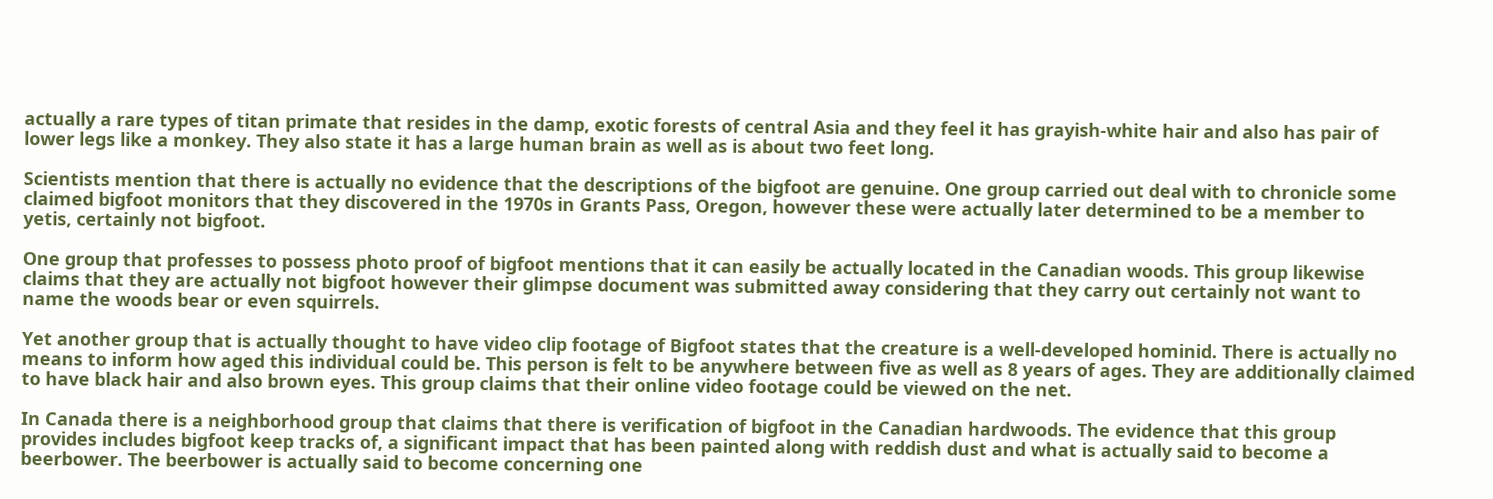actually a rare types of titan primate that resides in the damp, exotic forests of central Asia and they feel it has grayish-white hair and also has pair of lower legs like a monkey. They also state it has a large human brain as well as is about two feet long.

Scientists mention that there is actually no evidence that the descriptions of the bigfoot are genuine. One group carried out deal with to chronicle some claimed bigfoot monitors that they discovered in the 1970s in Grants Pass, Oregon, however these were actually later determined to be a member to yetis, certainly not bigfoot.

One group that professes to possess photo proof of bigfoot mentions that it can easily be actually located in the Canadian woods. This group likewise claims that they are actually not bigfoot however their glimpse document was submitted away considering that they carry out certainly not want to name the woods bear or even squirrels.

Yet another group that is actually thought to have video clip footage of Bigfoot states that the creature is a well-developed hominid. There is actually no means to inform how aged this individual could be. This person is felt to be anywhere between five as well as 8 years of ages. They are additionally claimed to have black hair and also brown eyes. This group claims that their online video footage could be viewed on the net.

In Canada there is a neighborhood group that claims that there is verification of bigfoot in the Canadian hardwoods. The evidence that this group provides includes bigfoot keep tracks of, a significant impact that has been painted along with reddish dust and what is actually said to become a beerbower. The beerbower is actually said to become concerning one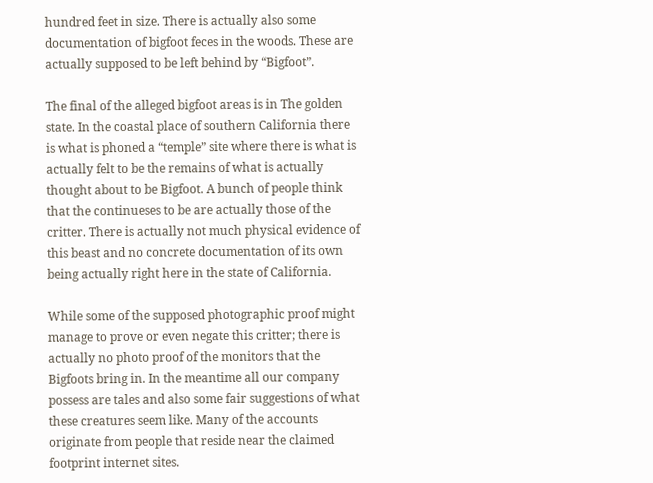hundred feet in size. There is actually also some documentation of bigfoot feces in the woods. These are actually supposed to be left behind by “Bigfoot”.

The final of the alleged bigfoot areas is in The golden state. In the coastal place of southern California there is what is phoned a “temple” site where there is what is actually felt to be the remains of what is actually thought about to be Bigfoot. A bunch of people think that the continueses to be are actually those of the critter. There is actually not much physical evidence of this beast and no concrete documentation of its own being actually right here in the state of California.

While some of the supposed photographic proof might manage to prove or even negate this critter; there is actually no photo proof of the monitors that the Bigfoots bring in. In the meantime all our company possess are tales and also some fair suggestions of what these creatures seem like. Many of the accounts originate from people that reside near the claimed footprint internet sites.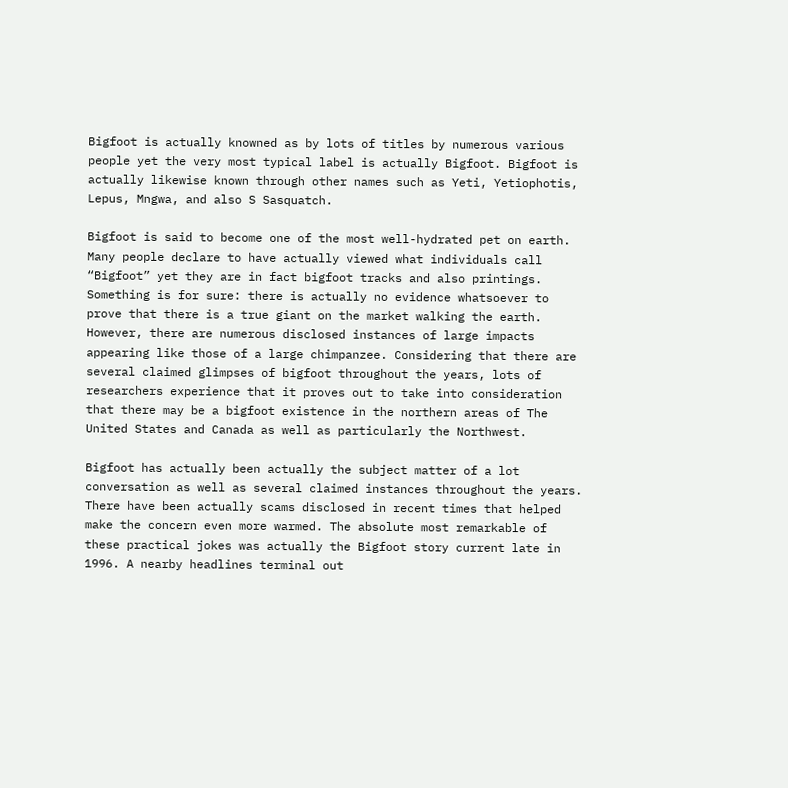Bigfoot is actually knowned as by lots of titles by numerous various people yet the very most typical label is actually Bigfoot. Bigfoot is actually likewise known through other names such as Yeti, Yetiophotis, Lepus, Mngwa, and also S Sasquatch.

Bigfoot is said to become one of the most well-hydrated pet on earth. Many people declare to have actually viewed what individuals call “Bigfoot” yet they are in fact bigfoot tracks and also printings. Something is for sure: there is actually no evidence whatsoever to prove that there is a true giant on the market walking the earth. However, there are numerous disclosed instances of large impacts appearing like those of a large chimpanzee. Considering that there are several claimed glimpses of bigfoot throughout the years, lots of researchers experience that it proves out to take into consideration that there may be a bigfoot existence in the northern areas of The United States and Canada as well as particularly the Northwest.

Bigfoot has actually been actually the subject matter of a lot conversation as well as several claimed instances throughout the years. There have been actually scams disclosed in recent times that helped make the concern even more warmed. The absolute most remarkable of these practical jokes was actually the Bigfoot story current late in 1996. A nearby headlines terminal out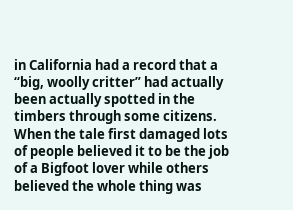in California had a record that a “big, woolly critter” had actually been actually spotted in the timbers through some citizens. When the tale first damaged lots of people believed it to be the job of a Bigfoot lover while others believed the whole thing was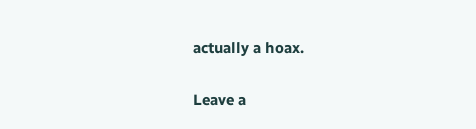actually a hoax.

Leave a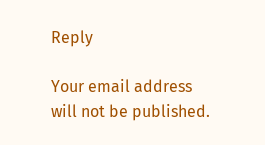Reply

Your email address will not be published.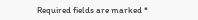Required fields are marked *